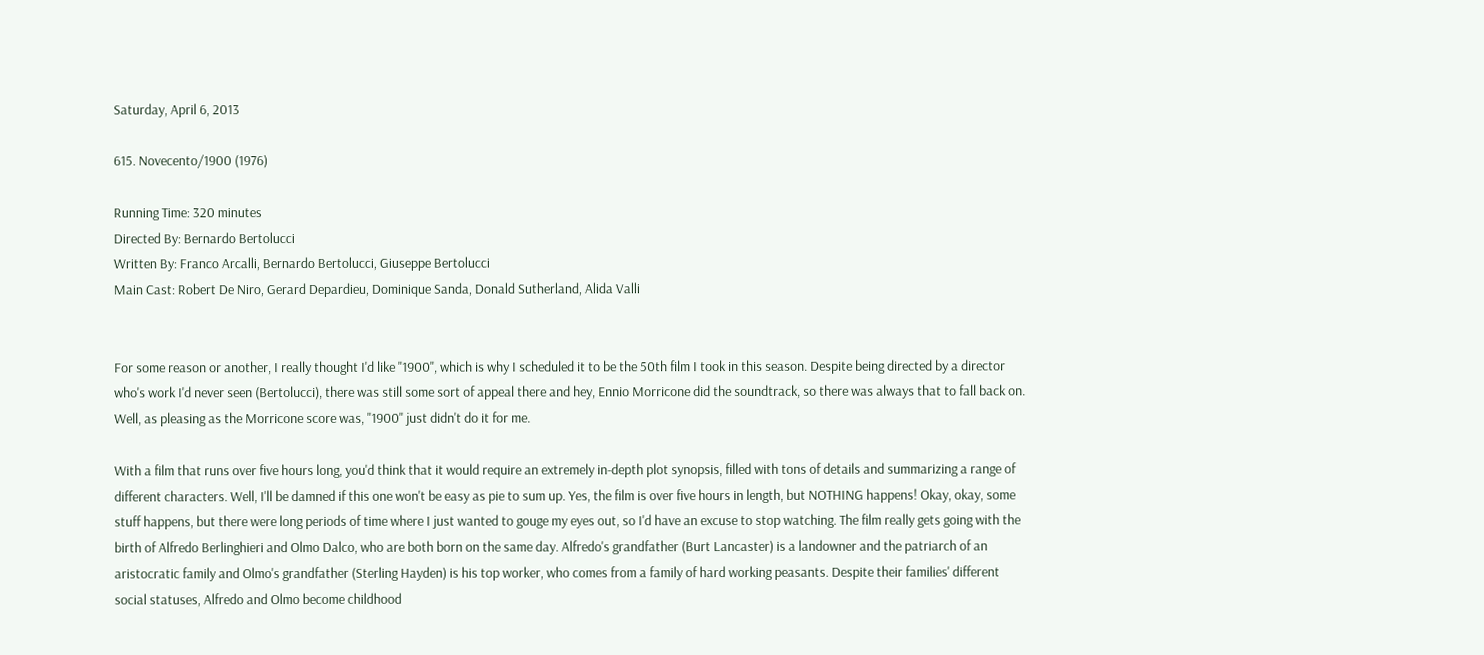Saturday, April 6, 2013

615. Novecento/1900 (1976)

Running Time: 320 minutes
Directed By: Bernardo Bertolucci
Written By: Franco Arcalli, Bernardo Bertolucci, Giuseppe Bertolucci
Main Cast: Robert De Niro, Gerard Depardieu, Dominique Sanda, Donald Sutherland, Alida Valli


For some reason or another, I really thought I'd like "1900", which is why I scheduled it to be the 50th film I took in this season. Despite being directed by a director who's work I'd never seen (Bertolucci), there was still some sort of appeal there and hey, Ennio Morricone did the soundtrack, so there was always that to fall back on. Well, as pleasing as the Morricone score was, "1900" just didn't do it for me.

With a film that runs over five hours long, you'd think that it would require an extremely in-depth plot synopsis, filled with tons of details and summarizing a range of different characters. Well, I'll be damned if this one won't be easy as pie to sum up. Yes, the film is over five hours in length, but NOTHING happens! Okay, okay, some stuff happens, but there were long periods of time where I just wanted to gouge my eyes out, so I'd have an excuse to stop watching. The film really gets going with the birth of Alfredo Berlinghieri and Olmo Dalco, who are both born on the same day. Alfredo's grandfather (Burt Lancaster) is a landowner and the patriarch of an aristocratic family and Olmo's grandfather (Sterling Hayden) is his top worker, who comes from a family of hard working peasants. Despite their families' different social statuses, Alfredo and Olmo become childhood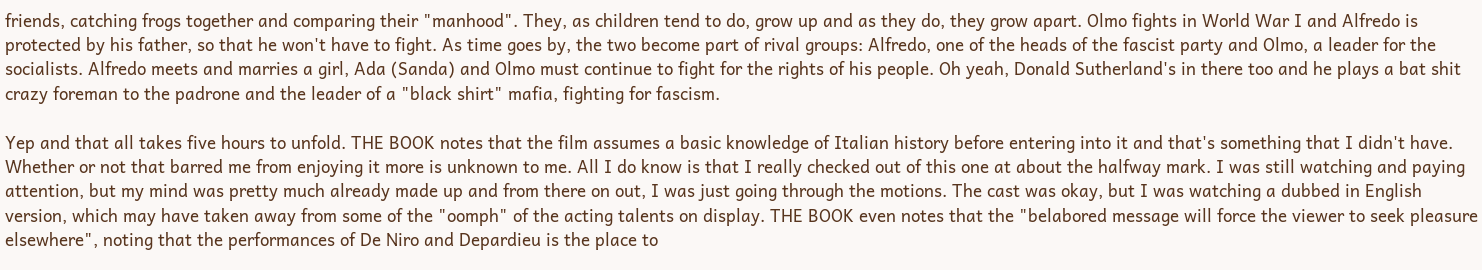friends, catching frogs together and comparing their "manhood". They, as children tend to do, grow up and as they do, they grow apart. Olmo fights in World War I and Alfredo is protected by his father, so that he won't have to fight. As time goes by, the two become part of rival groups: Alfredo, one of the heads of the fascist party and Olmo, a leader for the socialists. Alfredo meets and marries a girl, Ada (Sanda) and Olmo must continue to fight for the rights of his people. Oh yeah, Donald Sutherland's in there too and he plays a bat shit crazy foreman to the padrone and the leader of a "black shirt" mafia, fighting for fascism.

Yep and that all takes five hours to unfold. THE BOOK notes that the film assumes a basic knowledge of Italian history before entering into it and that's something that I didn't have. Whether or not that barred me from enjoying it more is unknown to me. All I do know is that I really checked out of this one at about the halfway mark. I was still watching and paying attention, but my mind was pretty much already made up and from there on out, I was just going through the motions. The cast was okay, but I was watching a dubbed in English version, which may have taken away from some of the "oomph" of the acting talents on display. THE BOOK even notes that the "belabored message will force the viewer to seek pleasure elsewhere", noting that the performances of De Niro and Depardieu is the place to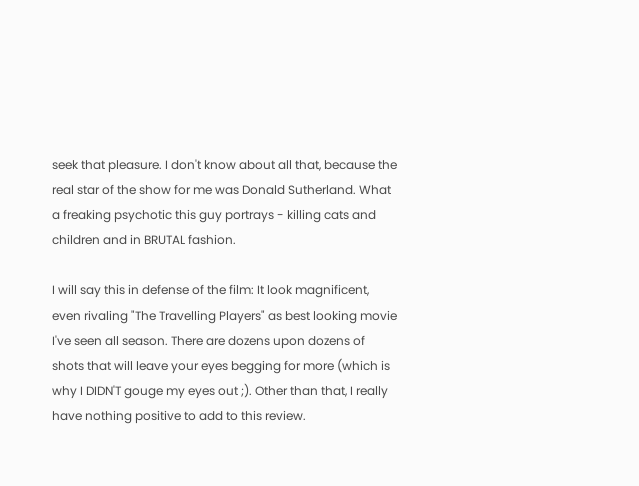seek that pleasure. I don't know about all that, because the real star of the show for me was Donald Sutherland. What a freaking psychotic this guy portrays - killing cats and children and in BRUTAL fashion.

I will say this in defense of the film: It look magnificent, even rivaling "The Travelling Players" as best looking movie I've seen all season. There are dozens upon dozens of shots that will leave your eyes begging for more (which is why I DIDN'T gouge my eyes out ;). Other than that, I really have nothing positive to add to this review.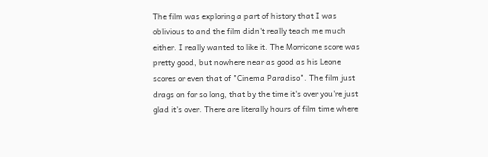The film was exploring a part of history that I was oblivious to and the film didn't really teach me much either. I really wanted to like it. The Morricone score was pretty good, but nowhere near as good as his Leone scores or even that of "Cinema Paradiso". The film just drags on for so long, that by the time it's over you're just glad it's over. There are literally hours of film time where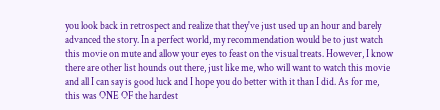you look back in retrospect and realize that they've just used up an hour and barely advanced the story. In a perfect world, my recommendation would be to just watch this movie on mute and allow your eyes to feast on the visual treats. However, I know there are other list hounds out there, just like me, who will want to watch this movie and all I can say is good luck and I hope you do better with it than I did. As for me, this was ONE OF the hardest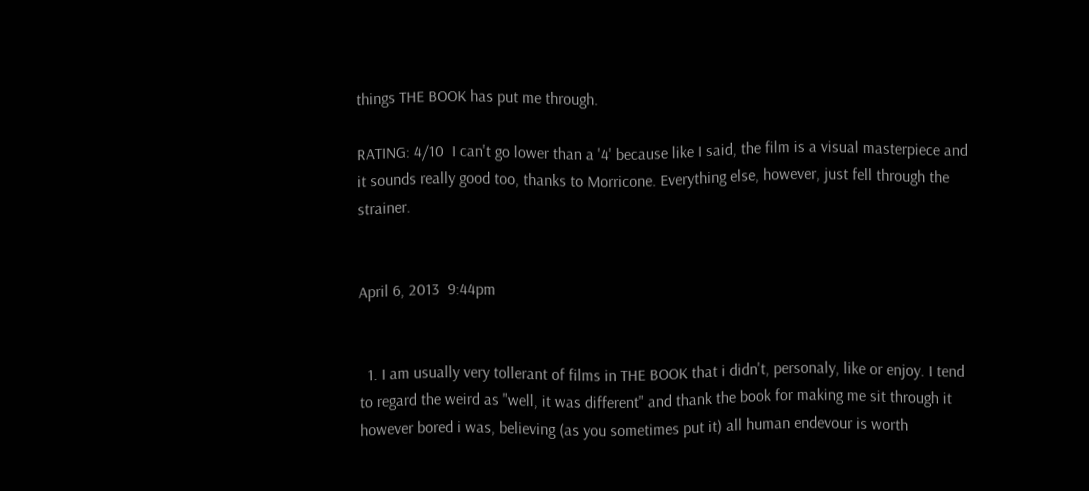things THE BOOK has put me through.

RATING: 4/10  I can't go lower than a '4' because like I said, the film is a visual masterpiece and it sounds really good too, thanks to Morricone. Everything else, however, just fell through the strainer.


April 6, 2013  9:44pm


  1. I am usually very tollerant of films in THE BOOK that i didn't, personaly, like or enjoy. I tend to regard the weird as "well, it was different" and thank the book for making me sit through it however bored i was, believing (as you sometimes put it) all human endevour is worth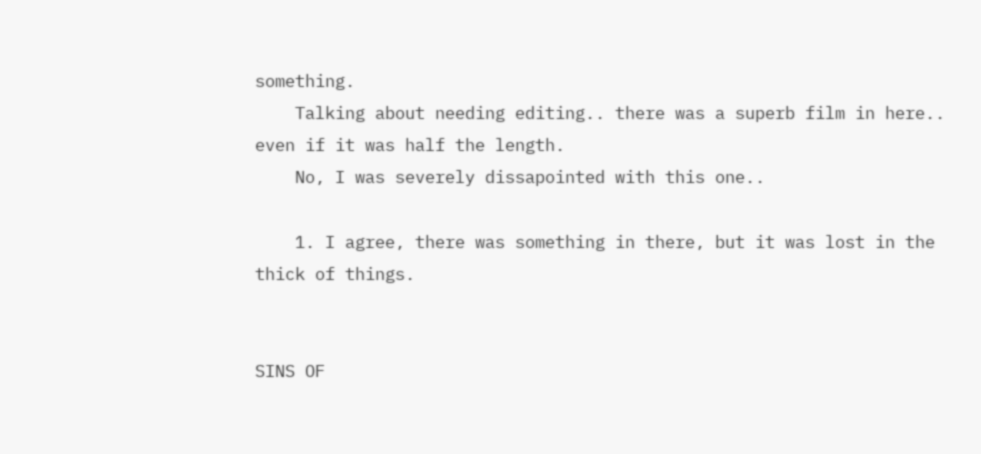something.
    Talking about needing editing.. there was a superb film in here.. even if it was half the length.
    No, I was severely dissapointed with this one..

    1. I agree, there was something in there, but it was lost in the thick of things.


SINS OF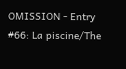OMISSION - Entry #66: La piscine/The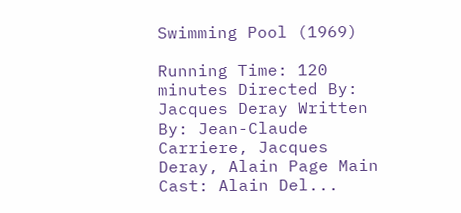Swimming Pool (1969)

Running Time: 120 minutes Directed By: Jacques Deray Written By: Jean-Claude Carriere, Jacques Deray, Alain Page Main Cast: Alain Del...